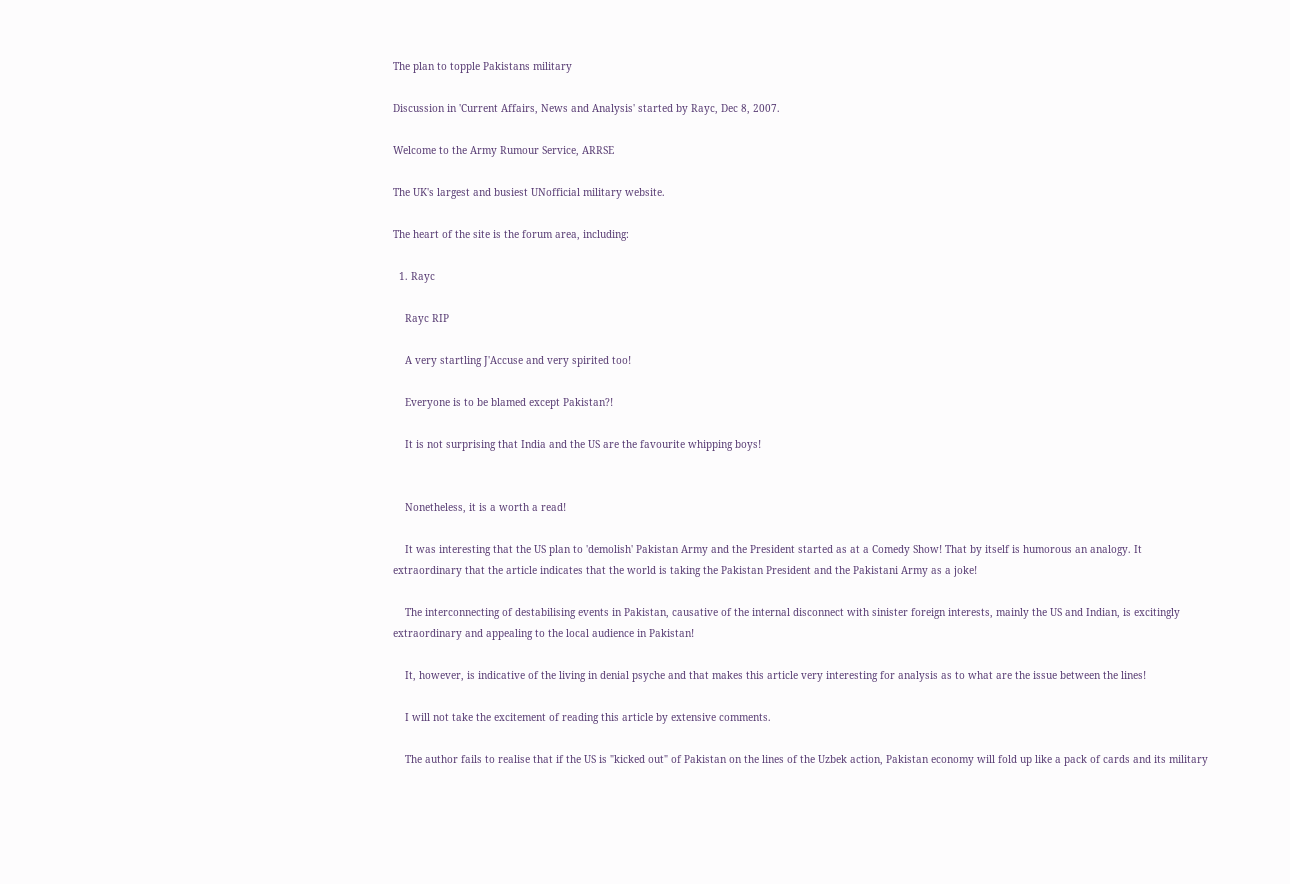The plan to topple Pakistans military

Discussion in 'Current Affairs, News and Analysis' started by Rayc, Dec 8, 2007.

Welcome to the Army Rumour Service, ARRSE

The UK's largest and busiest UNofficial military website.

The heart of the site is the forum area, including:

  1. Rayc

    Rayc RIP

    A very startling J'Accuse and very spirited too!

    Everyone is to be blamed except Pakistan?!

    It is not surprising that India and the US are the favourite whipping boys!


    Nonetheless, it is a worth a read!

    It was interesting that the US plan to 'demolish' Pakistan Army and the President started as at a Comedy Show! That by itself is humorous an analogy. It extraordinary that the article indicates that the world is taking the Pakistan President and the Pakistani Army as a joke!

    The interconnecting of destabilising events in Pakistan, causative of the internal disconnect with sinister foreign interests, mainly the US and Indian, is excitingly extraordinary and appealing to the local audience in Pakistan!

    It, however, is indicative of the living in denial psyche and that makes this article very interesting for analysis as to what are the issue between the lines!

    I will not take the excitement of reading this article by extensive comments.

    The author fails to realise that if the US is "kicked out" of Pakistan on the lines of the Uzbek action, Pakistan economy will fold up like a pack of cards and its military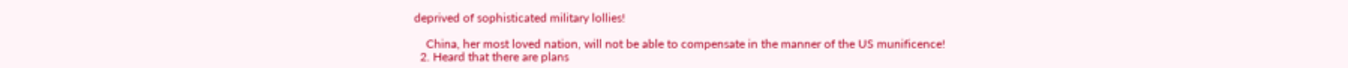deprived of sophisticated military lollies!

    China, her most loved nation, will not be able to compensate in the manner of the US munificence!
  2. Heard that there are plans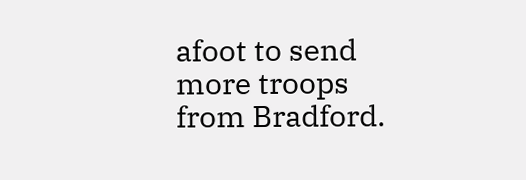afoot to send more troops from Bradford.